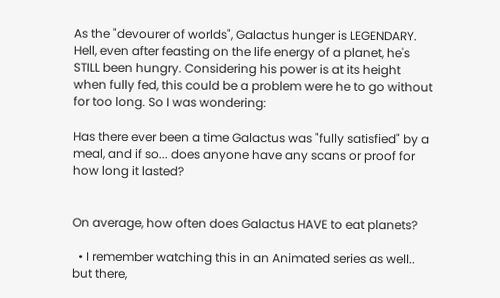As the "devourer of worlds", Galactus hunger is LEGENDARY. Hell, even after feasting on the life energy of a planet, he's STILL been hungry. Considering his power is at its height when fully fed, this could be a problem were he to go without for too long. So I was wondering:

Has there ever been a time Galactus was "fully satisfied" by a meal, and if so... does anyone have any scans or proof for how long it lasted?


On average, how often does Galactus HAVE to eat planets?

  • I remember watching this in an Animated series as well.. but there,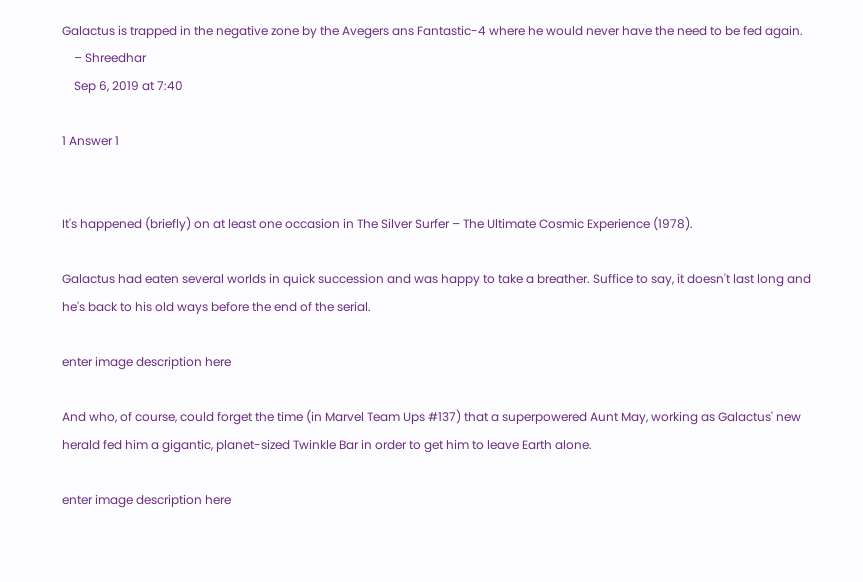Galactus is trapped in the negative zone by the Avegers ans Fantastic-4 where he would never have the need to be fed again.
    – Shreedhar
    Sep 6, 2019 at 7:40

1 Answer 1


It's happened (briefly) on at least one occasion in The Silver Surfer – The Ultimate Cosmic Experience (1978).

Galactus had eaten several worlds in quick succession and was happy to take a breather. Suffice to say, it doesn't last long and he's back to his old ways before the end of the serial.

enter image description here

And who, of course, could forget the time (in Marvel Team Ups #137) that a superpowered Aunt May, working as Galactus' new herald fed him a gigantic, planet-sized Twinkle Bar in order to get him to leave Earth alone.

enter image description here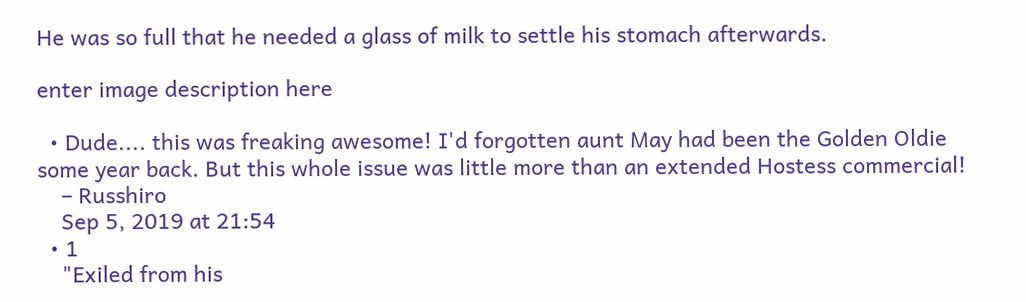He was so full that he needed a glass of milk to settle his stomach afterwards.

enter image description here

  • Dude.... this was freaking awesome! I'd forgotten aunt May had been the Golden Oldie some year back. But this whole issue was little more than an extended Hostess commercial!
    – Russhiro
    Sep 5, 2019 at 21:54
  • 1
    "Exiled from his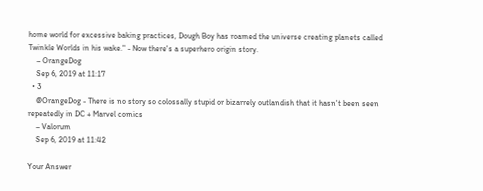home world for excessive baking practices, Dough Boy has roamed the universe creating planets called Twinkle Worlds in his wake." - Now there's a superhero origin story.
    – OrangeDog
    Sep 6, 2019 at 11:17
  • 3
    @OrangeDog - There is no story so colossally stupid or bizarrely outlandish that it hasn't been seen repeatedly in DC + Marvel comics
    – Valorum
    Sep 6, 2019 at 11:42

Your Answer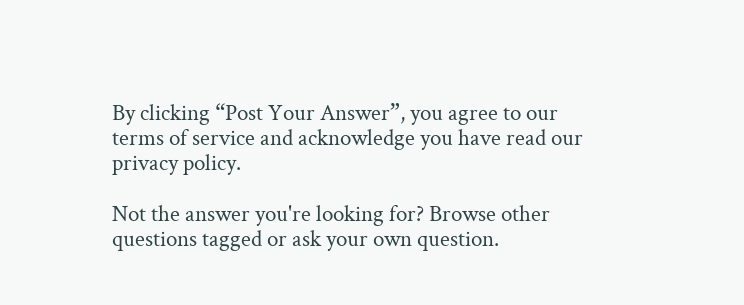By clicking “Post Your Answer”, you agree to our terms of service and acknowledge you have read our privacy policy.

Not the answer you're looking for? Browse other questions tagged or ask your own question.